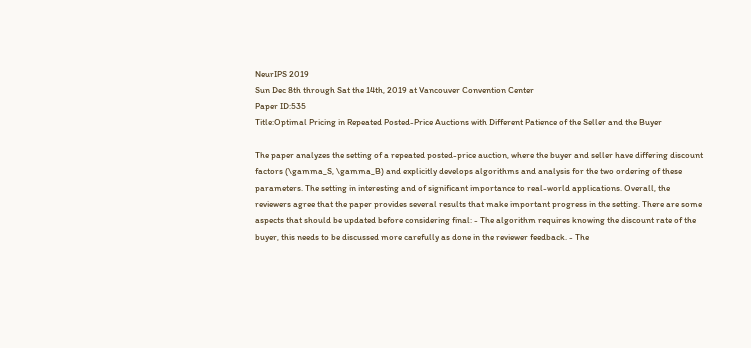NeurIPS 2019
Sun Dec 8th through Sat the 14th, 2019 at Vancouver Convention Center
Paper ID:535
Title:Optimal Pricing in Repeated Posted-Price Auctions with Different Patience of the Seller and the Buyer

The paper analyzes the setting of a repeated posted-price auction, where the buyer and seller have differing discount factors (\gamma_S, \gamma_B) and explicitly develops algorithms and analysis for the two ordering of these parameters. The setting in interesting and of significant importance to real-world applications. Overall, the reviewers agree that the paper provides several results that make important progress in the setting. There are some aspects that should be updated before considering final: - The algorithm requires knowing the discount rate of the buyer, this needs to be discussed more carefully as done in the reviewer feedback. - The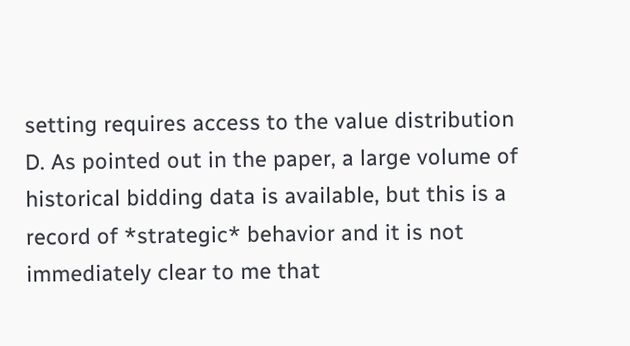setting requires access to the value distribution D. As pointed out in the paper, a large volume of historical bidding data is available, but this is a record of *strategic* behavior and it is not immediately clear to me that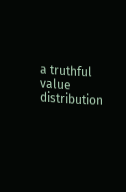a truthful value distribution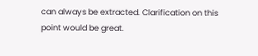can always be extracted. Clarification on this point would be great.